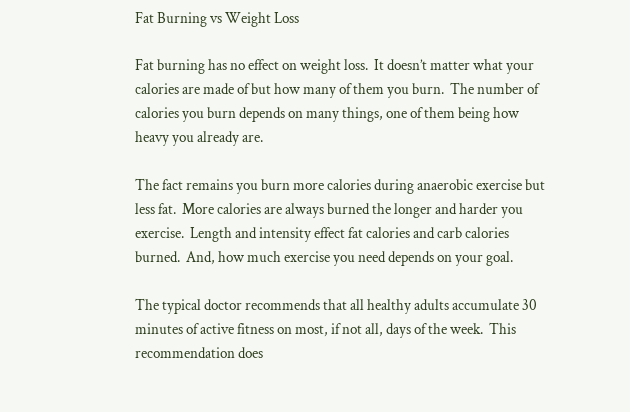Fat Burning vs Weight Loss

Fat burning has no effect on weight loss.  It doesn’t matter what your calories are made of but how many of them you burn.  The number of calories you burn depends on many things, one of them being how heavy you already are.

The fact remains you burn more calories during anaerobic exercise but less fat.  More calories are always burned the longer and harder you exercise.  Length and intensity effect fat calories and carb calories burned.  And, how much exercise you need depends on your goal.

The typical doctor recommends that all healthy adults accumulate 30 minutes of active fitness on most, if not all, days of the week.  This recommendation does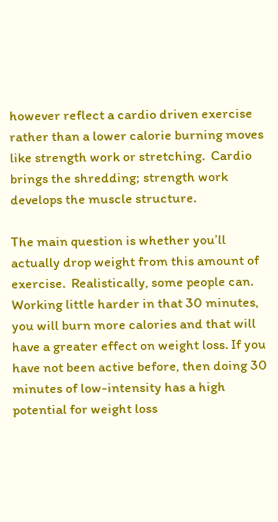however reflect a cardio driven exercise rather than a lower calorie burning moves like strength work or stretching.  Cardio brings the shredding; strength work develops the muscle structure.

The main question is whether you’ll actually drop weight from this amount of exercise.  Realistically, some people can. Working little harder in that 30 minutes, you will burn more calories and that will have a greater effect on weight loss. If you have not been active before, then doing 30 minutes of low-intensity has a high potential for weight loss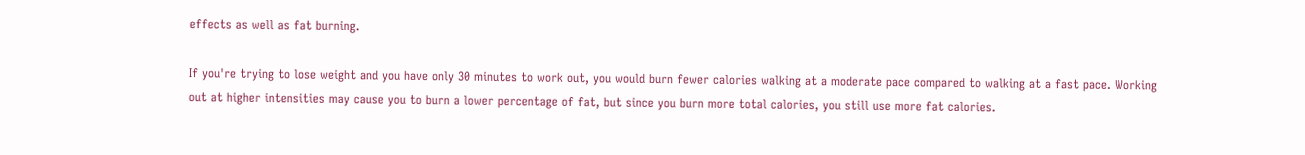effects as well as fat burning.

If you're trying to lose weight and you have only 30 minutes to work out, you would burn fewer calories walking at a moderate pace compared to walking at a fast pace. Working out at higher intensities may cause you to burn a lower percentage of fat, but since you burn more total calories, you still use more fat calories.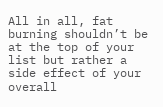All in all, fat burning shouldn’t be at the top of your list but rather a side effect of your overall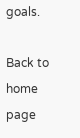goals.

Back to home page